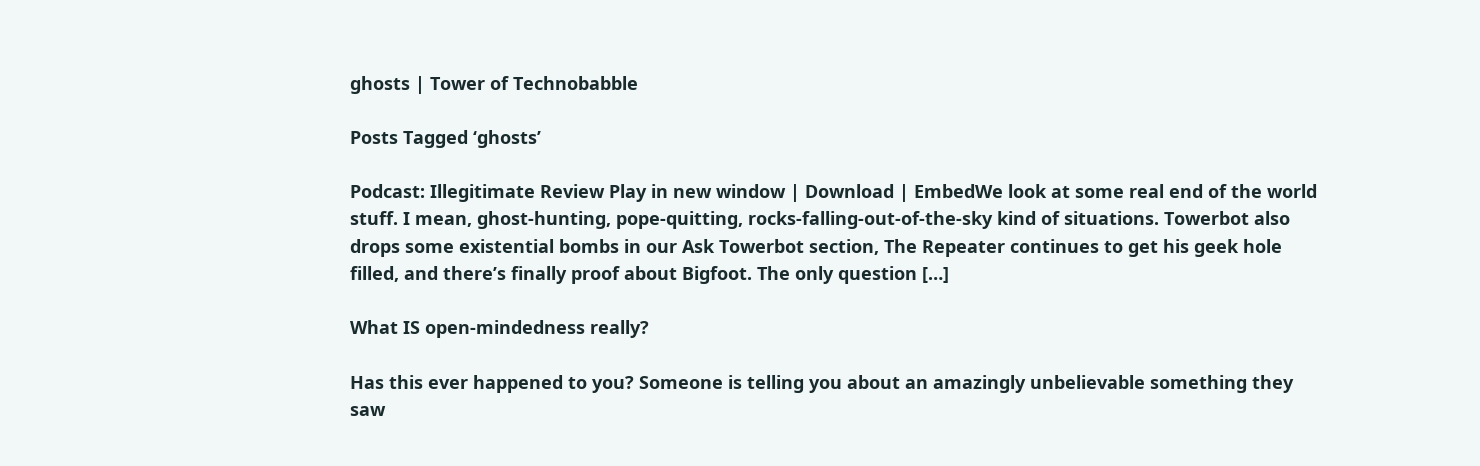ghosts | Tower of Technobabble

Posts Tagged ‘ghosts’

Podcast: Illegitimate Review Play in new window | Download | EmbedWe look at some real end of the world stuff. I mean, ghost-hunting, pope-quitting, rocks-falling-out-of-the-sky kind of situations. Towerbot also drops some existential bombs in our Ask Towerbot section, The Repeater continues to get his geek hole filled, and there’s finally proof about Bigfoot. The only question […]

What IS open-mindedness really?

Has this ever happened to you? Someone is telling you about an amazingly unbelievable something they saw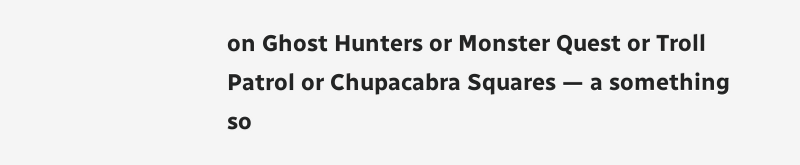on Ghost Hunters or Monster Quest or Troll Patrol or Chupacabra Squares — a something so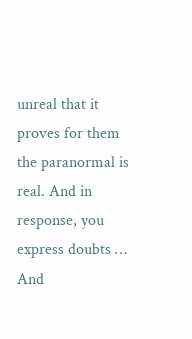unreal that it proves for them the paranormal is real. And in response, you express doubts … And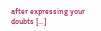after expressing your doubts […]